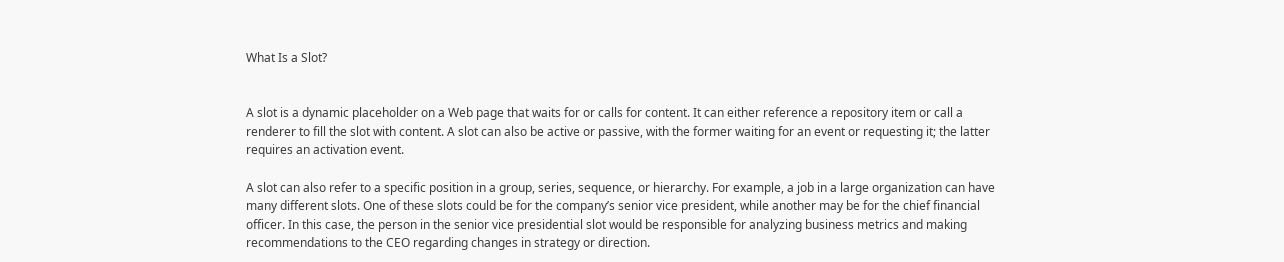What Is a Slot?


A slot is a dynamic placeholder on a Web page that waits for or calls for content. It can either reference a repository item or call a renderer to fill the slot with content. A slot can also be active or passive, with the former waiting for an event or requesting it; the latter requires an activation event.

A slot can also refer to a specific position in a group, series, sequence, or hierarchy. For example, a job in a large organization can have many different slots. One of these slots could be for the company’s senior vice president, while another may be for the chief financial officer. In this case, the person in the senior vice presidential slot would be responsible for analyzing business metrics and making recommendations to the CEO regarding changes in strategy or direction.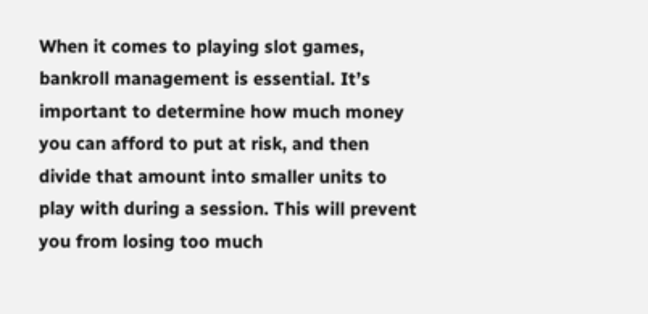When it comes to playing slot games, bankroll management is essential. It’s important to determine how much money you can afford to put at risk, and then divide that amount into smaller units to play with during a session. This will prevent you from losing too much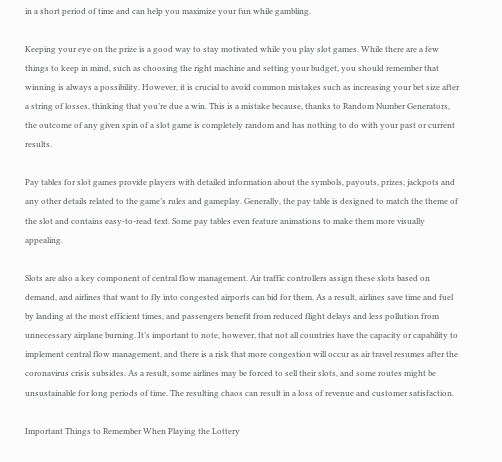in a short period of time and can help you maximize your fun while gambling.

Keeping your eye on the prize is a good way to stay motivated while you play slot games. While there are a few things to keep in mind, such as choosing the right machine and setting your budget, you should remember that winning is always a possibility. However, it is crucial to avoid common mistakes such as increasing your bet size after a string of losses, thinking that you’re due a win. This is a mistake because, thanks to Random Number Generators, the outcome of any given spin of a slot game is completely random and has nothing to do with your past or current results.

Pay tables for slot games provide players with detailed information about the symbols, payouts, prizes, jackpots and any other details related to the game’s rules and gameplay. Generally, the pay table is designed to match the theme of the slot and contains easy-to-read text. Some pay tables even feature animations to make them more visually appealing.

Slots are also a key component of central flow management. Air traffic controllers assign these slots based on demand, and airlines that want to fly into congested airports can bid for them. As a result, airlines save time and fuel by landing at the most efficient times, and passengers benefit from reduced flight delays and less pollution from unnecessary airplane burning. It’s important to note, however, that not all countries have the capacity or capability to implement central flow management, and there is a risk that more congestion will occur as air travel resumes after the coronavirus crisis subsides. As a result, some airlines may be forced to sell their slots, and some routes might be unsustainable for long periods of time. The resulting chaos can result in a loss of revenue and customer satisfaction.

Important Things to Remember When Playing the Lottery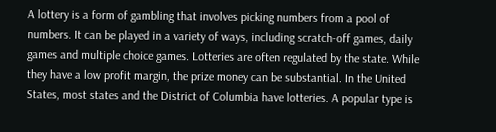A lottery is a form of gambling that involves picking numbers from a pool of numbers. It can be played in a variety of ways, including scratch-off games, daily games and multiple choice games. Lotteries are often regulated by the state. While they have a low profit margin, the prize money can be substantial. In the United States, most states and the District of Columbia have lotteries. A popular type is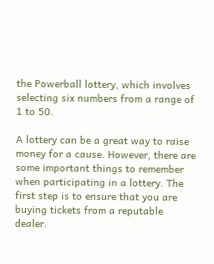the Powerball lottery, which involves selecting six numbers from a range of 1 to 50.

A lottery can be a great way to raise money for a cause. However, there are some important things to remember when participating in a lottery. The first step is to ensure that you are buying tickets from a reputable dealer.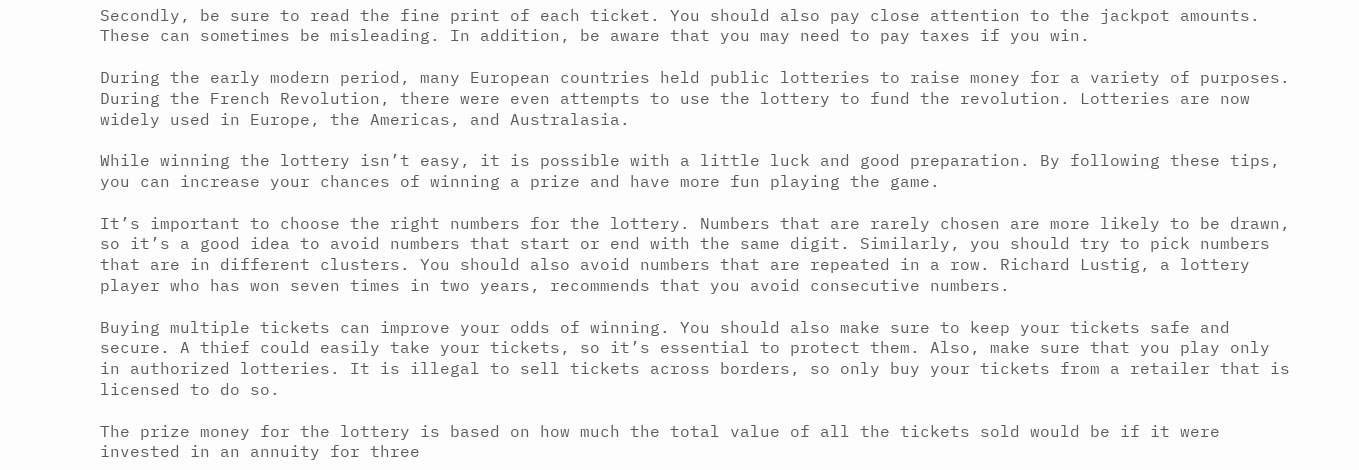Secondly, be sure to read the fine print of each ticket. You should also pay close attention to the jackpot amounts. These can sometimes be misleading. In addition, be aware that you may need to pay taxes if you win.

During the early modern period, many European countries held public lotteries to raise money for a variety of purposes. During the French Revolution, there were even attempts to use the lottery to fund the revolution. Lotteries are now widely used in Europe, the Americas, and Australasia.

While winning the lottery isn’t easy, it is possible with a little luck and good preparation. By following these tips, you can increase your chances of winning a prize and have more fun playing the game.

It’s important to choose the right numbers for the lottery. Numbers that are rarely chosen are more likely to be drawn, so it’s a good idea to avoid numbers that start or end with the same digit. Similarly, you should try to pick numbers that are in different clusters. You should also avoid numbers that are repeated in a row. Richard Lustig, a lottery player who has won seven times in two years, recommends that you avoid consecutive numbers.

Buying multiple tickets can improve your odds of winning. You should also make sure to keep your tickets safe and secure. A thief could easily take your tickets, so it’s essential to protect them. Also, make sure that you play only in authorized lotteries. It is illegal to sell tickets across borders, so only buy your tickets from a retailer that is licensed to do so.

The prize money for the lottery is based on how much the total value of all the tickets sold would be if it were invested in an annuity for three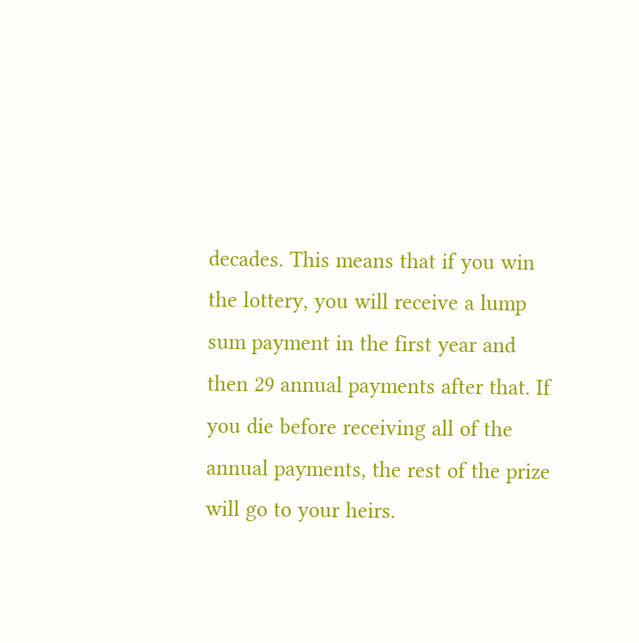decades. This means that if you win the lottery, you will receive a lump sum payment in the first year and then 29 annual payments after that. If you die before receiving all of the annual payments, the rest of the prize will go to your heirs.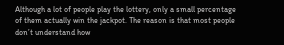Although a lot of people play the lottery, only a small percentage of them actually win the jackpot. The reason is that most people don’t understand how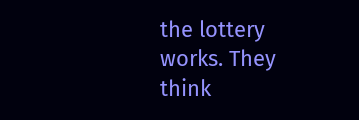the lottery works. They think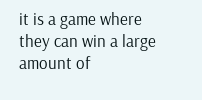it is a game where they can win a large amount of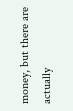money, but there are actually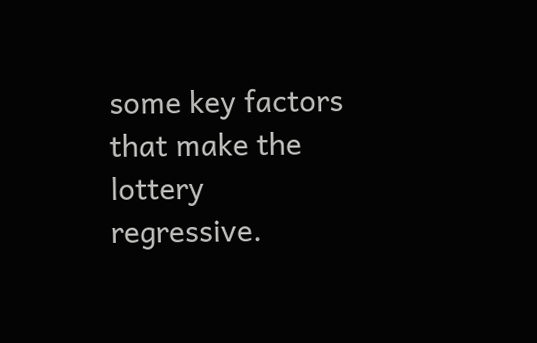some key factors that make the lottery regressive.